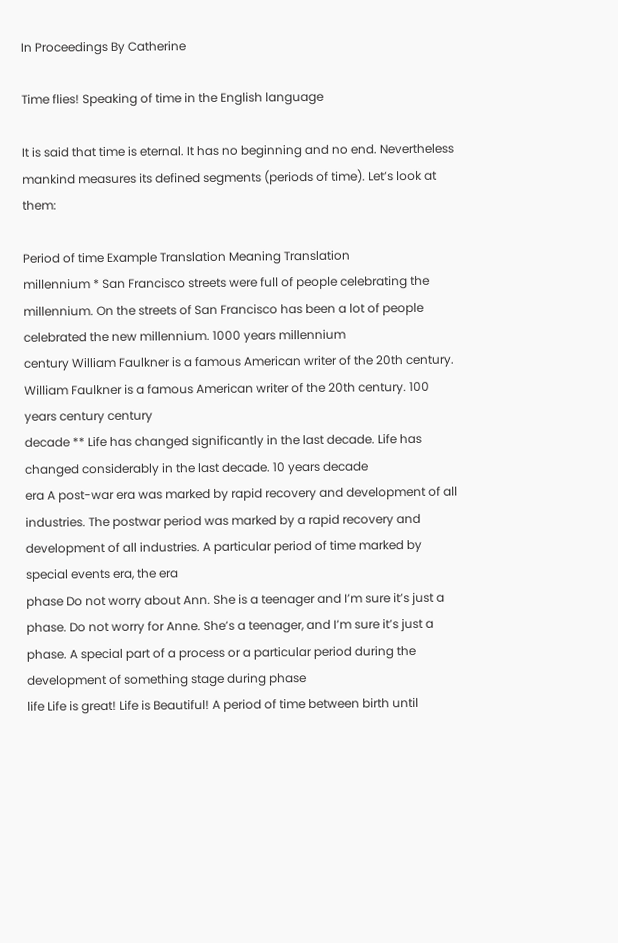In Proceedings By Catherine

Time flies! Speaking of time in the English language

It is said that time is eternal. It has no beginning and no end. Nevertheless mankind measures its defined segments (periods of time). Let’s look at them:

Period of time Example Translation Meaning Translation
millennium * San Francisco streets were full of people celebrating the millennium. On the streets of San Francisco has been a lot of people celebrated the new millennium. 1000 years millennium
century William Faulkner is a famous American writer of the 20th century. William Faulkner is a famous American writer of the 20th century. 100 years century century
decade ** Life has changed significantly in the last decade. Life has changed considerably in the last decade. 10 years decade
era A post-war era was marked by rapid recovery and development of all industries. The postwar period was marked by a rapid recovery and development of all industries. A particular period of time marked by special events era, the era
phase Do not worry about Ann. She is a teenager and I’m sure it’s just a phase. Do not worry for Anne. She’s a teenager, and I’m sure it’s just a phase. A special part of a process or a particular period during the development of something stage during phase
life Life is great! Life is Beautiful! A period of time between birth until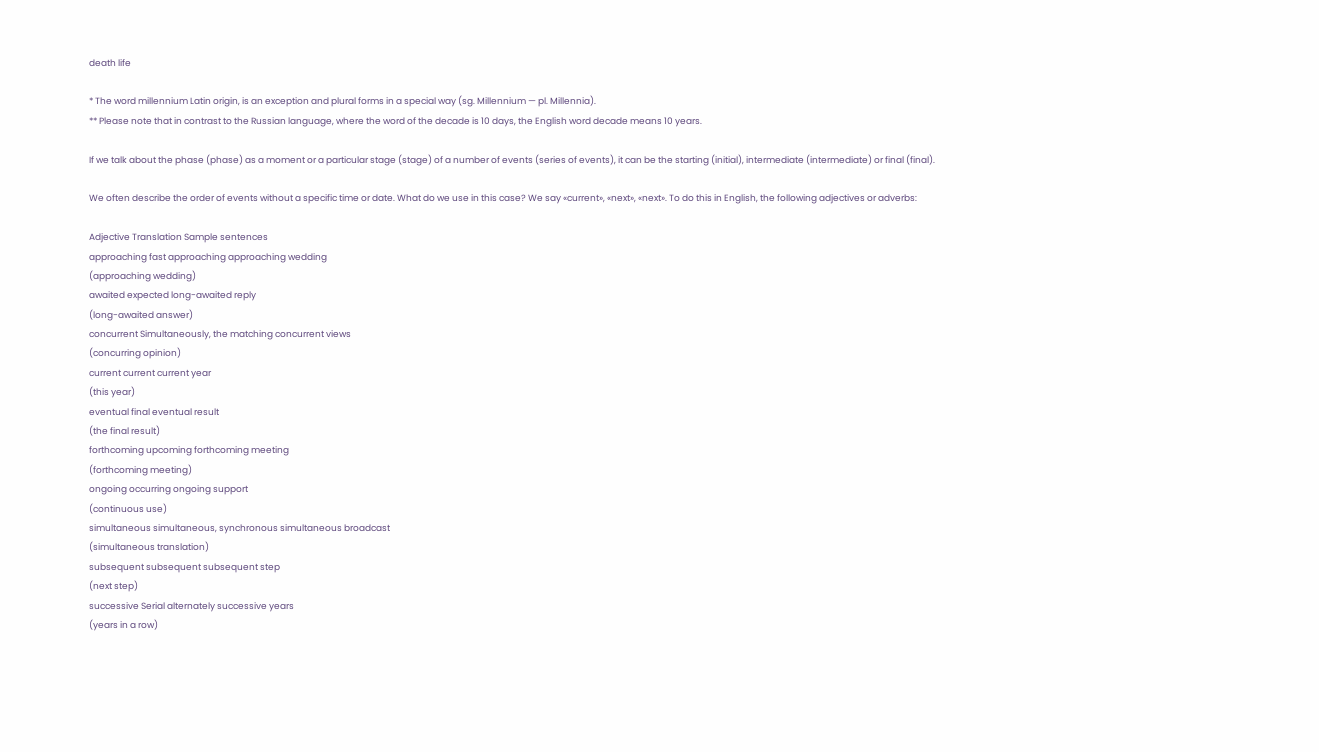death life

* The word millennium Latin origin, is an exception and plural forms in a special way (sg. Millennium — pl. Millennia).
** Please note that in contrast to the Russian language, where the word of the decade is 10 days, the English word decade means 10 years.

If we talk about the phase (phase) as a moment or a particular stage (stage) of a number of events (series of events), it can be the starting (initial), intermediate (intermediate) or final (final).

We often describe the order of events without a specific time or date. What do we use in this case? We say «current», «next», «next». To do this in English, the following adjectives or adverbs:

Adjective Translation Sample sentences
approaching fast approaching approaching wedding
(approaching wedding)
awaited expected long-awaited reply
(long-awaited answer)
concurrent Simultaneously, the matching concurrent views
(concurring opinion)
current current current year
(this year)
eventual final eventual result
(the final result)
forthcoming upcoming forthcoming meeting
(forthcoming meeting)
ongoing occurring ongoing support
(continuous use)
simultaneous simultaneous, synchronous simultaneous broadcast
(simultaneous translation)
subsequent subsequent subsequent step
(next step)
successive Serial alternately successive years
(years in a row)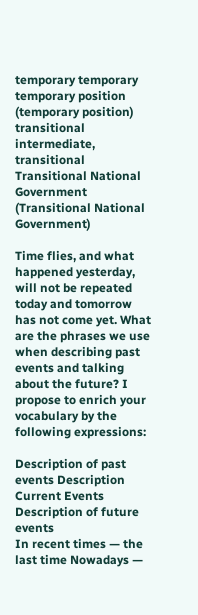temporary temporary temporary position
(temporary position)
transitional intermediate, transitional Transitional National Government
(Transitional National Government)

Time flies, and what happened yesterday, will not be repeated today and tomorrow has not come yet. What are the phrases we use when describing past events and talking about the future? I propose to enrich your vocabulary by the following expressions:

Description of past events Description Current Events Description of future events
In recent times — the last time Nowadays —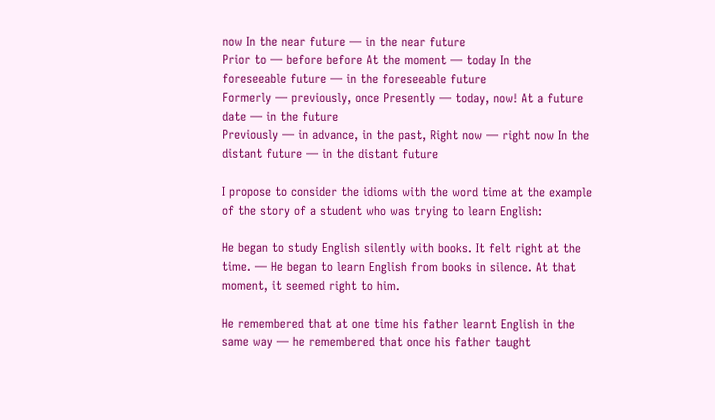now In the near future — in the near future
Prior to — before before At the moment — today In the foreseeable future — in the foreseeable future
Formerly — previously, once Presently — today, now! At a future date — in the future
Previously — in advance, in the past, Right now — right now In the distant future — in the distant future

I propose to consider the idioms with the word time at the example of the story of a student who was trying to learn English:

He began to study English silently with books. It felt right at the time. — He began to learn English from books in silence. At that moment, it seemed right to him.

He remembered that at one time his father learnt English in the same way — he remembered that once his father taught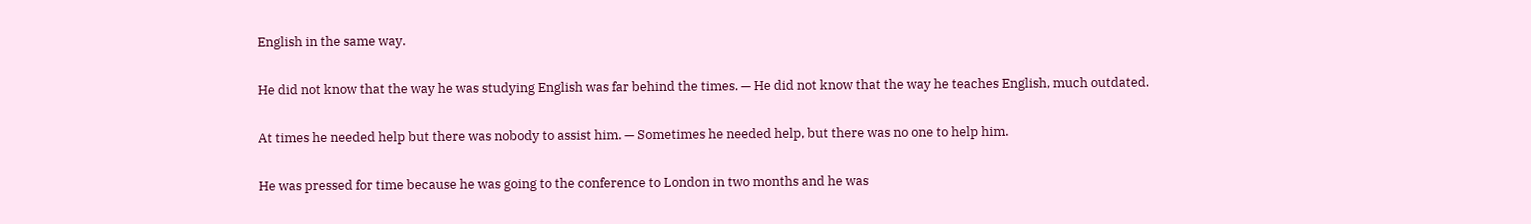English in the same way.

He did not know that the way he was studying English was far behind the times. — He did not know that the way he teaches English, much outdated.

At times he needed help but there was nobody to assist him. — Sometimes he needed help, but there was no one to help him.

He was pressed for time because he was going to the conference to London in two months and he was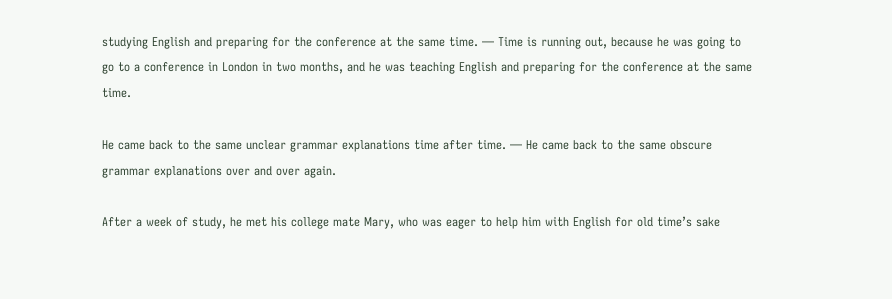studying English and preparing for the conference at the same time. — Time is running out, because he was going to go to a conference in London in two months, and he was teaching English and preparing for the conference at the same time.

He came back to the same unclear grammar explanations time after time. — He came back to the same obscure grammar explanations over and over again.

After a week of study, he met his college mate Mary, who was eager to help him with English for old time’s sake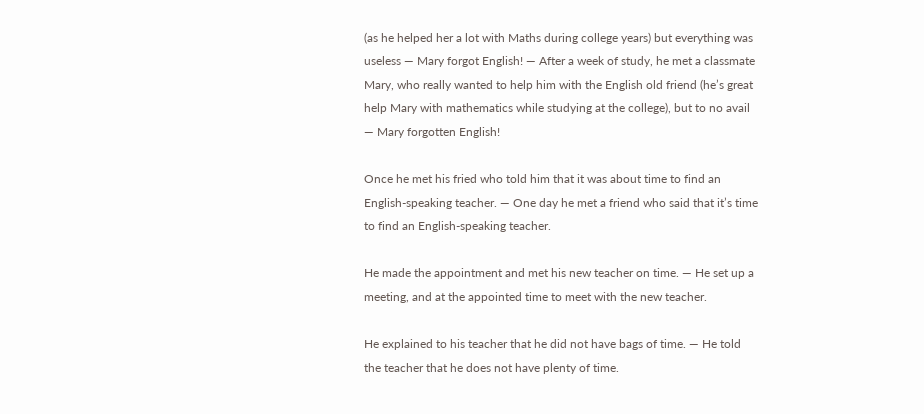(as he helped her a lot with Maths during college years) but everything was useless — Mary forgot English! — After a week of study, he met a classmate Mary, who really wanted to help him with the English old friend (he’s great help Mary with mathematics while studying at the college), but to no avail — Mary forgotten English!

Once he met his fried who told him that it was about time to find an English-speaking teacher. — One day he met a friend who said that it’s time to find an English-speaking teacher.

He made the appointment and met his new teacher on time. — He set up a meeting, and at the appointed time to meet with the new teacher.

He explained to his teacher that he did not have bags of time. — He told the teacher that he does not have plenty of time.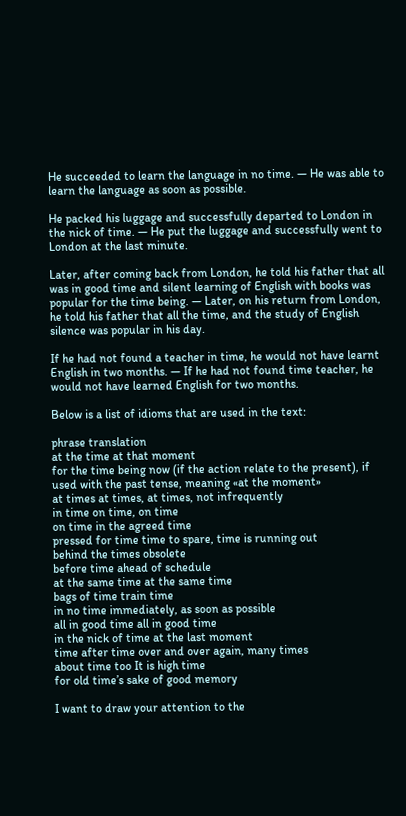He succeeded to learn the language in no time. — He was able to learn the language as soon as possible.

He packed his luggage and successfully departed to London in the nick of time. — He put the luggage and successfully went to London at the last minute.

Later, after coming back from London, he told his father that all was in good time and silent learning of English with books was popular for the time being. — Later, on his return from London, he told his father that all the time, and the study of English silence was popular in his day.

If he had not found a teacher in time, he would not have learnt English in two months. — If he had not found time teacher, he would not have learned English for two months.

Below is a list of idioms that are used in the text:

phrase translation
at the time at that moment
for the time being now (if the action relate to the present), if used with the past tense, meaning «at the moment»
at times at times, at times, not infrequently
in time on time, on time
on time in the agreed time
pressed for time time to spare, time is running out
behind the times obsolete
before time ahead of schedule
at the same time at the same time
bags of time train time
in no time immediately, as soon as possible
all in good time all in good time
in the nick of time at the last moment
time after time over and over again, many times
about time too It is high time
for old time’s sake of good memory

I want to draw your attention to the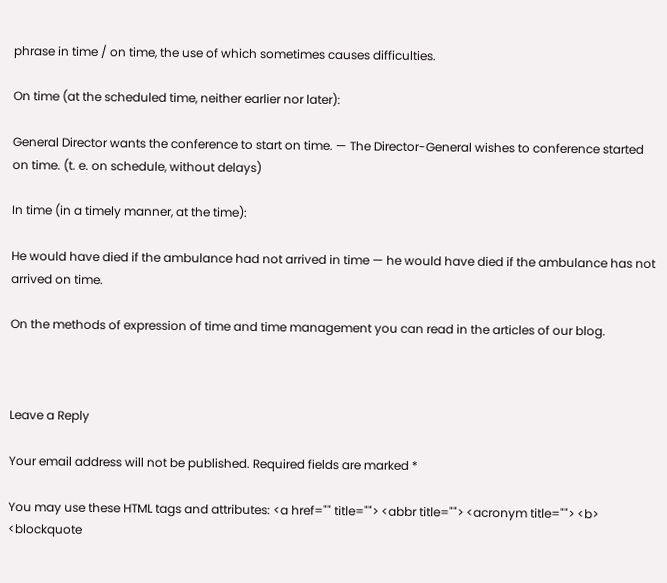phrase in time / on time, the use of which sometimes causes difficulties.

On time (at the scheduled time, neither earlier nor later):

General Director wants the conference to start on time. — The Director-General wishes to conference started on time. (t. e. on schedule, without delays)

In time (in a timely manner, at the time):

He would have died if the ambulance had not arrived in time — he would have died if the ambulance has not arrived on time.

On the methods of expression of time and time management you can read in the articles of our blog.



Leave a Reply

Your email address will not be published. Required fields are marked *

You may use these HTML tags and attributes: <a href="" title=""> <abbr title=""> <acronym title=""> <b> <blockquote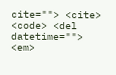cite=""> <cite> <code> <del datetime=""> <em>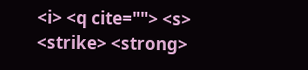<i> <q cite=""> <s> <strike> <strong>